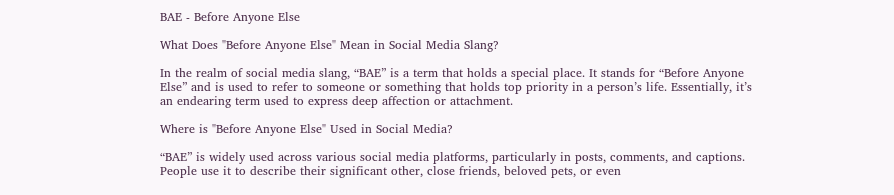BAE - Before Anyone Else

What Does "Before Anyone Else" Mean in Social Media Slang?

In the realm of social media slang, “BAE” is a term that holds a special place. It stands for “Before Anyone Else” and is used to refer to someone or something that holds top priority in a person’s life. Essentially, it’s an endearing term used to express deep affection or attachment.

Where is "Before Anyone Else" Used in Social Media?

“BAE” is widely used across various social media platforms, particularly in posts, comments, and captions. People use it to describe their significant other, close friends, beloved pets, or even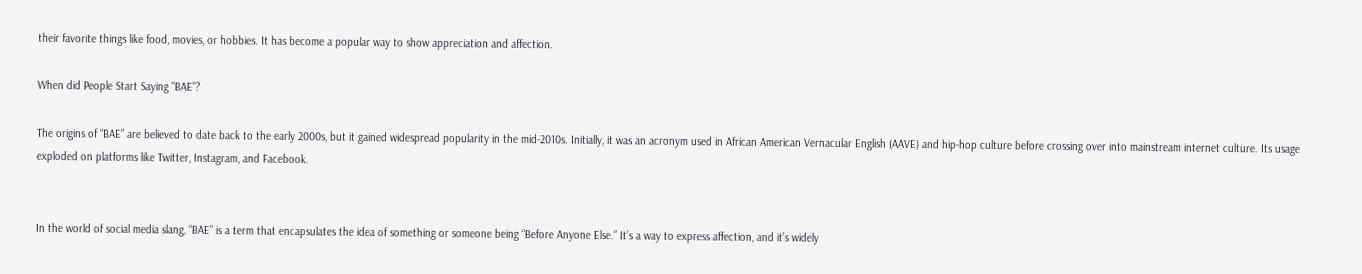their favorite things like food, movies, or hobbies. It has become a popular way to show appreciation and affection.

When did People Start Saying "BAE"?

The origins of “BAE” are believed to date back to the early 2000s, but it gained widespread popularity in the mid-2010s. Initially, it was an acronym used in African American Vernacular English (AAVE) and hip-hop culture before crossing over into mainstream internet culture. Its usage exploded on platforms like Twitter, Instagram, and Facebook.


In the world of social media slang, “BAE” is a term that encapsulates the idea of something or someone being “Before Anyone Else.” It’s a way to express affection, and it’s widely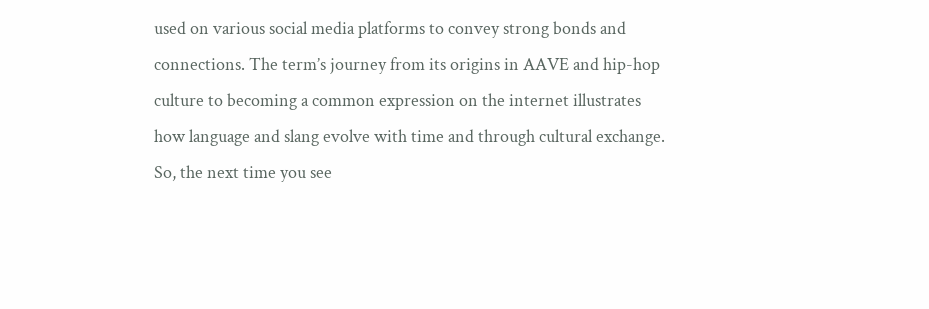used on various social media platforms to convey strong bonds and connections. The term’s journey from its origins in AAVE and hip-hop culture to becoming a common expression on the internet illustrates how language and slang evolve with time and through cultural exchange. So, the next time you see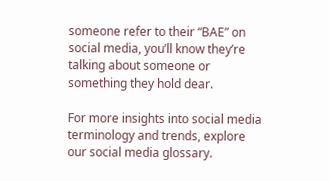someone refer to their “BAE” on social media, you’ll know they’re talking about someone or something they hold dear.

For more insights into social media terminology and trends, explore our social media glossary.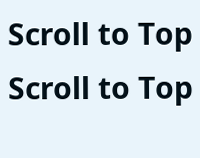Scroll to Top
Scroll to Top